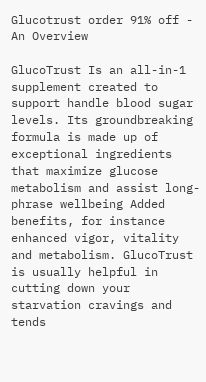Glucotrust order 91% off - An Overview

GlucoTrust Is an all-in-1 supplement created to support handle blood sugar levels. Its groundbreaking formula is made up of exceptional ingredients that maximize glucose metabolism and assist long-phrase wellbeing Added benefits, for instance enhanced vigor, vitality and metabolism. GlucoTrust is usually helpful in cutting down your starvation cravings and tends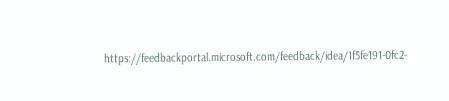https://feedbackportal.microsoft.com/feedback/idea/1f5fe191-0fc2-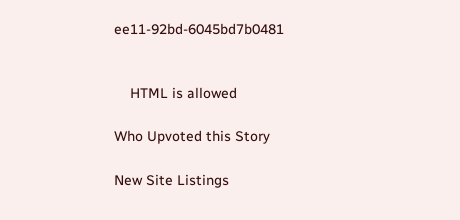ee11-92bd-6045bd7b0481


    HTML is allowed

Who Upvoted this Story

New Site Listings